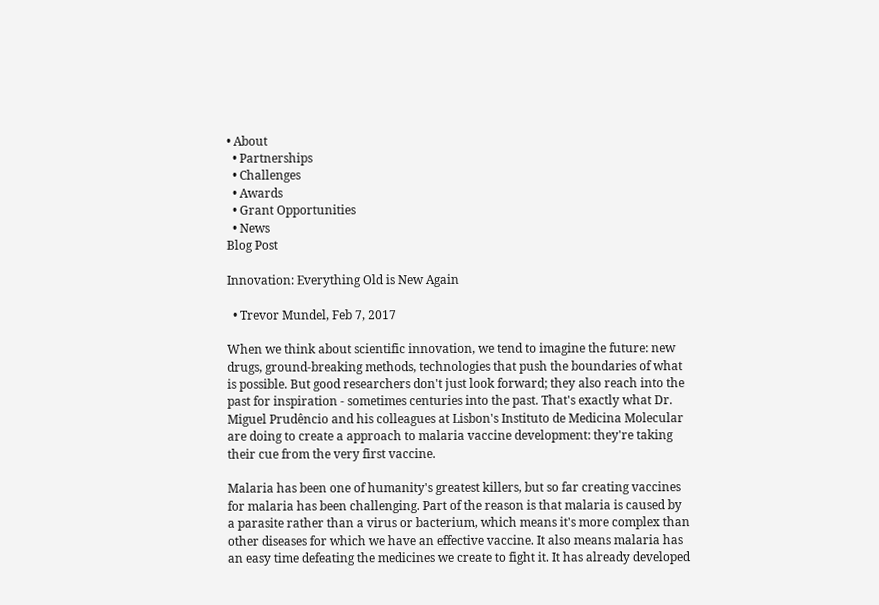• About
  • Partnerships
  • Challenges
  • Awards
  • Grant Opportunities
  • News
Blog Post

Innovation: Everything Old is New Again

  • Trevor Mundel, Feb 7, 2017

When we think about scientific innovation, we tend to imagine the future: new drugs, ground-breaking methods, technologies that push the boundaries of what is possible. But good researchers don't just look forward; they also reach into the past for inspiration - sometimes centuries into the past. That's exactly what Dr. Miguel Prudêncio and his colleagues at Lisbon's Instituto de Medicina Molecular are doing to create a approach to malaria vaccine development: they're taking their cue from the very first vaccine.

Malaria has been one of humanity's greatest killers, but so far creating vaccines for malaria has been challenging. Part of the reason is that malaria is caused by a parasite rather than a virus or bacterium, which means it's more complex than other diseases for which we have an effective vaccine. It also means malaria has an easy time defeating the medicines we create to fight it. It has already developed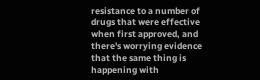resistance to a number of drugs that were effective when first approved, and there's worrying evidence that the same thing is happening with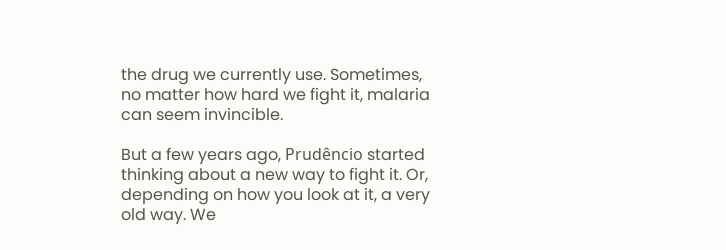the drug we currently use. Sometimes, no matter how hard we fight it, malaria can seem invincible.

But a few years ago, Prudêncio started thinking about a new way to fight it. Or, depending on how you look at it, a very old way. We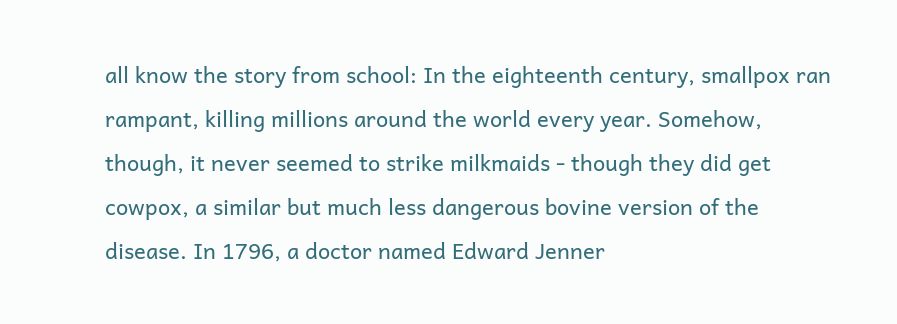all know the story from school: In the eighteenth century, smallpox ran rampant, killing millions around the world every year. Somehow, though, it never seemed to strike milkmaids - though they did get cowpox, a similar but much less dangerous bovine version of the disease. In 1796, a doctor named Edward Jenner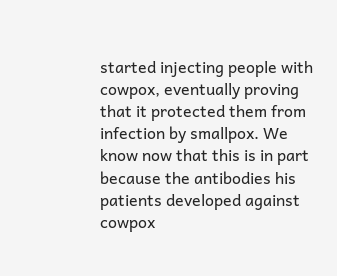started injecting people with cowpox, eventually proving that it protected them from infection by smallpox. We know now that this is in part because the antibodies his patients developed against cowpox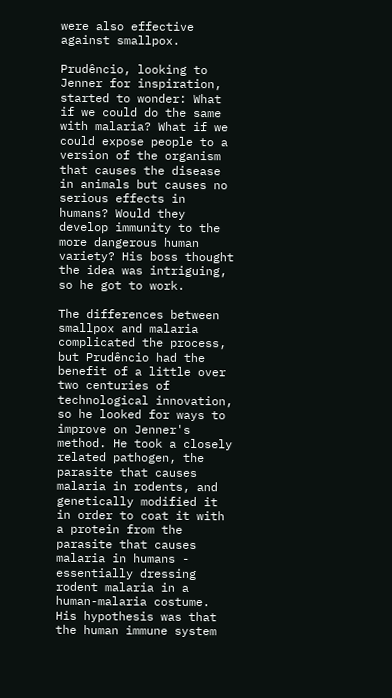were also effective against smallpox.

Prudêncio, looking to Jenner for inspiration, started to wonder: What if we could do the same with malaria? What if we could expose people to a version of the organism that causes the disease in animals but causes no serious effects in humans? Would they develop immunity to the more dangerous human variety? His boss thought the idea was intriguing, so he got to work.

The differences between smallpox and malaria complicated the process, but Prudêncio had the benefit of a little over two centuries of technological innovation, so he looked for ways to improve on Jenner's method. He took a closely related pathogen, the parasite that causes malaria in rodents, and genetically modified it in order to coat it with a protein from the parasite that causes malaria in humans - essentially dressing rodent malaria in a human-malaria costume. His hypothesis was that the human immune system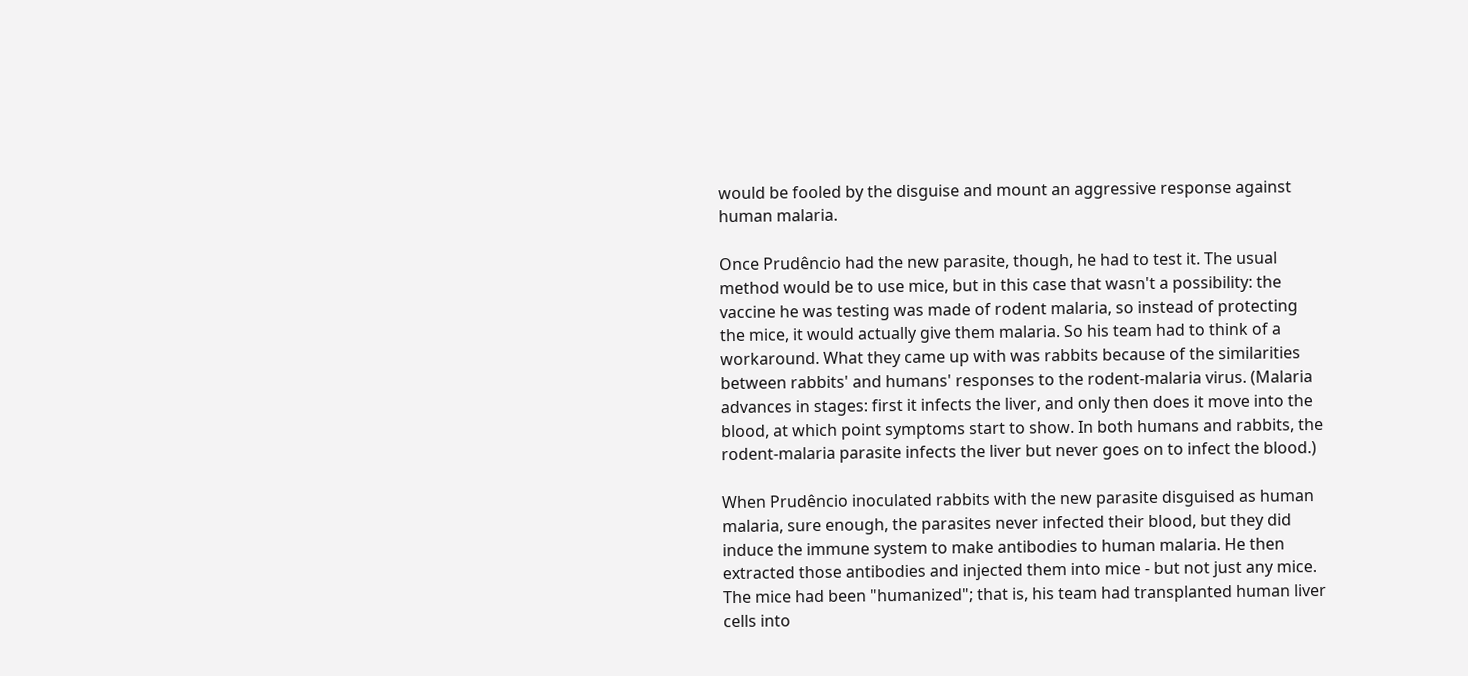would be fooled by the disguise and mount an aggressive response against human malaria.

Once Prudêncio had the new parasite, though, he had to test it. The usual method would be to use mice, but in this case that wasn't a possibility: the vaccine he was testing was made of rodent malaria, so instead of protecting the mice, it would actually give them malaria. So his team had to think of a workaround. What they came up with was rabbits because of the similarities between rabbits' and humans' responses to the rodent-malaria virus. (Malaria advances in stages: first it infects the liver, and only then does it move into the blood, at which point symptoms start to show. In both humans and rabbits, the rodent-malaria parasite infects the liver but never goes on to infect the blood.)

When Prudêncio inoculated rabbits with the new parasite disguised as human malaria, sure enough, the parasites never infected their blood, but they did induce the immune system to make antibodies to human malaria. He then extracted those antibodies and injected them into mice - but not just any mice. The mice had been "humanized"; that is, his team had transplanted human liver cells into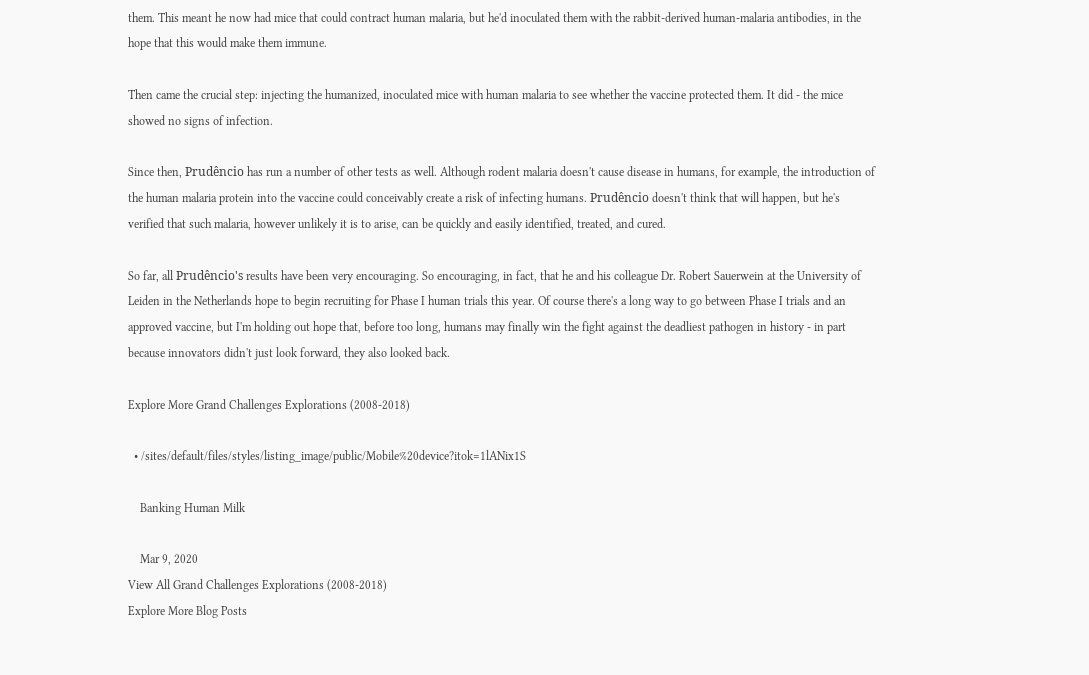them. This meant he now had mice that could contract human malaria, but he'd inoculated them with the rabbit-derived human-malaria antibodies, in the hope that this would make them immune.

Then came the crucial step: injecting the humanized, inoculated mice with human malaria to see whether the vaccine protected them. It did - the mice showed no signs of infection.

Since then, Prudêncio has run a number of other tests as well. Although rodent malaria doesn't cause disease in humans, for example, the introduction of the human malaria protein into the vaccine could conceivably create a risk of infecting humans. Prudêncio doesn't think that will happen, but he's verified that such malaria, however unlikely it is to arise, can be quickly and easily identified, treated, and cured.

So far, all Prudêncio's results have been very encouraging. So encouraging, in fact, that he and his colleague Dr. Robert Sauerwein at the University of Leiden in the Netherlands hope to begin recruiting for Phase I human trials this year. Of course there's a long way to go between Phase I trials and an approved vaccine, but I'm holding out hope that, before too long, humans may finally win the fight against the deadliest pathogen in history - in part because innovators didn't just look forward, they also looked back.

Explore More Grand Challenges Explorations (2008-2018)

  • /sites/default/files/styles/listing_image/public/Mobile%20device?itok=1lANix1S

    Banking Human Milk

    Mar 9, 2020
View All Grand Challenges Explorations (2008-2018)
Explore More Blog Posts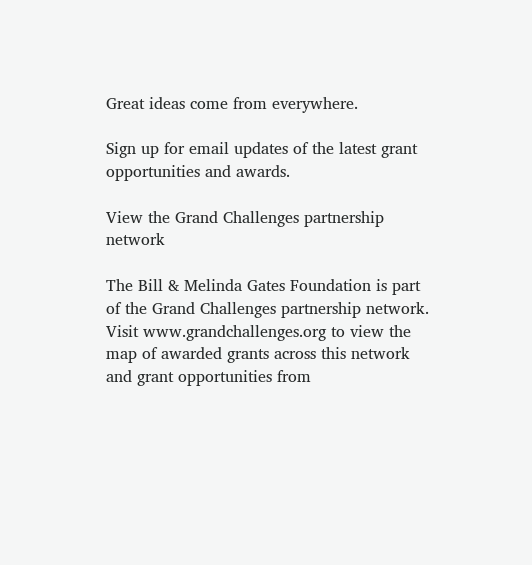Great ideas come from everywhere.

Sign up for email updates of the latest grant opportunities and awards.

View the Grand Challenges partnership network

The Bill & Melinda Gates Foundation is part of the Grand Challenges partnership network. Visit www.grandchallenges.org to view the map of awarded grants across this network and grant opportunities from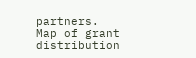partners.
Map of grant distribution